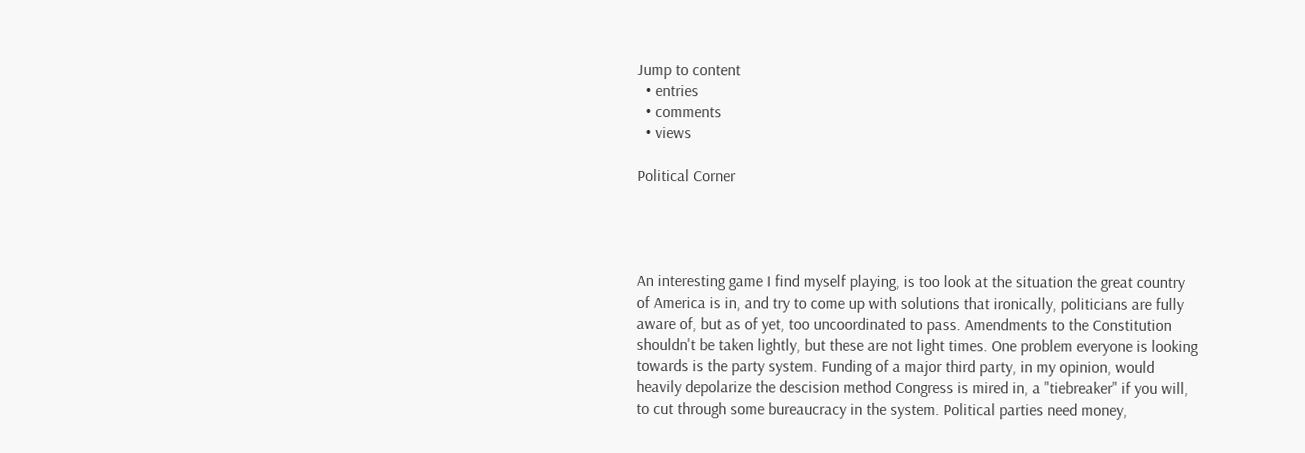Jump to content
  • entries
  • comments
  • views

Political Corner




An interesting game I find myself playing, is too look at the situation the great country of America is in, and try to come up with solutions that ironically, politicians are fully aware of, but as of yet, too uncoordinated to pass. Amendments to the Constitution shouldn't be taken lightly, but these are not light times. One problem everyone is looking towards is the party system. Funding of a major third party, in my opinion, would heavily depolarize the descision method Congress is mired in, a "tiebreaker" if you will, to cut through some bureaucracy in the system. Political parties need money,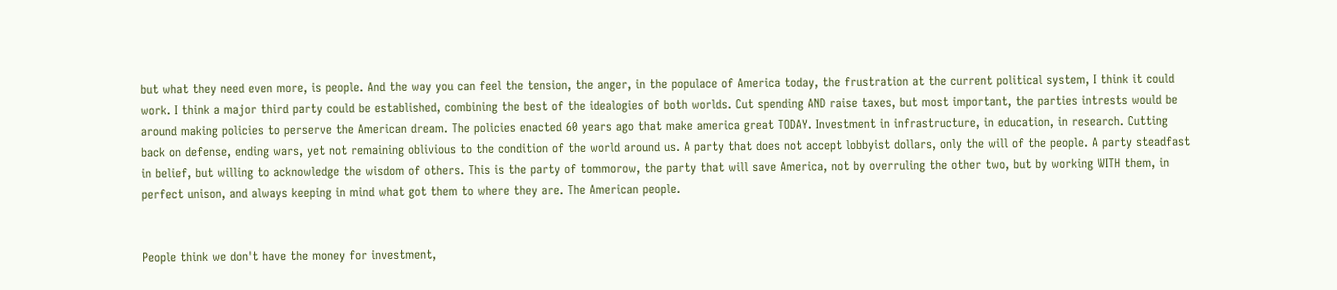but what they need even more, is people. And the way you can feel the tension, the anger, in the populace of America today, the frustration at the current political system, I think it could work. I think a major third party could be established, combining the best of the idealogies of both worlds. Cut spending AND raise taxes, but most important, the parties intrests would be around making policies to perserve the American dream. The policies enacted 60 years ago that make america great TODAY. Investment in infrastructure, in education, in research. Cutting back on defense, ending wars, yet not remaining oblivious to the condition of the world around us. A party that does not accept lobbyist dollars, only the will of the people. A party steadfast in belief, but willing to acknowledge the wisdom of others. This is the party of tommorow, the party that will save America, not by overruling the other two, but by working WITH them, in perfect unison, and always keeping in mind what got them to where they are. The American people.


People think we don't have the money for investment,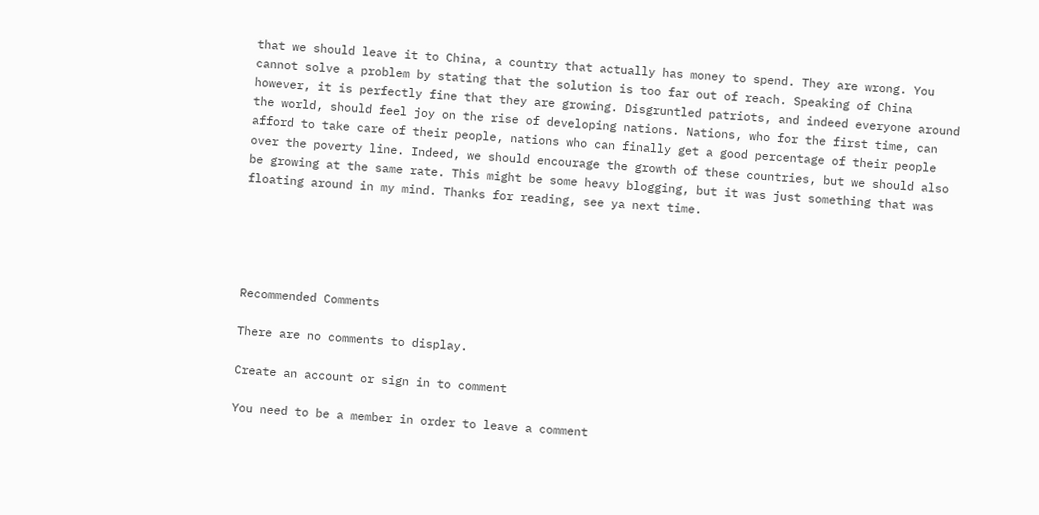that we should leave it to China, a country that actually has money to spend. They are wrong. You cannot solve a problem by stating that the solution is too far out of reach. Speaking of China however, it is perfectly fine that they are growing. Disgruntled patriots, and indeed everyone around the world, should feel joy on the rise of developing nations. Nations, who for the first time, can afford to take care of their people, nations who can finally get a good percentage of their people over the poverty line. Indeed, we should encourage the growth of these countries, but we should also be growing at the same rate. This might be some heavy blogging, but it was just something that was floating around in my mind. Thanks for reading, see ya next time.





Recommended Comments

There are no comments to display.

Create an account or sign in to comment

You need to be a member in order to leave a comment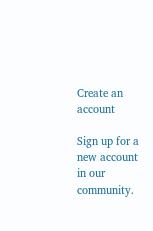Create an account

Sign up for a new account in our community.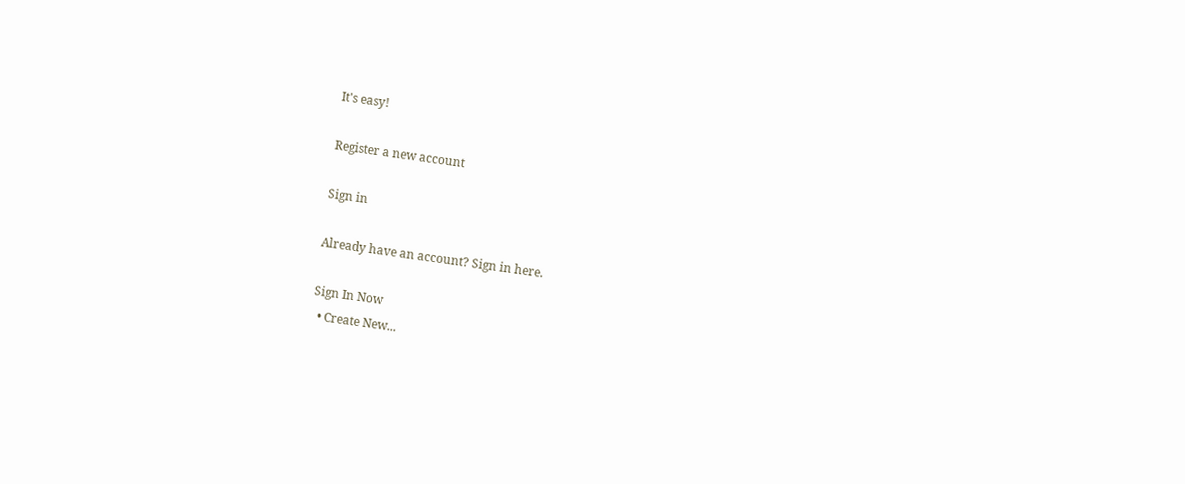It's easy!

Register a new account

Sign in

Already have an account? Sign in here.

Sign In Now
  • Create New...